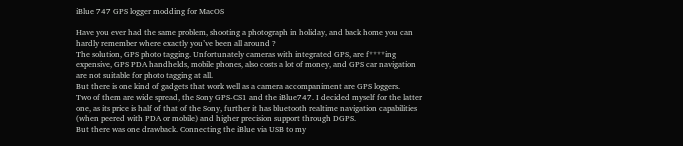iBlue 747 GPS logger modding for MacOS

Have you ever had the same problem, shooting a photograph in holiday, and back home you can hardly remember where exactly you’ve been all around ?
The solution, GPS photo tagging. Unfortunately cameras with integrated GPS, are f****ing expensive, GPS PDA handhelds, mobile phones, also costs a lot of money, and GPS car navigation are not suitable for photo tagging at all.
But there is one kind of gadgets that work well as a camera accompaniment are GPS loggers.
Two of them are wide spread, the Sony GPS-CS1 and the iBlue747. I decided myself for the latter one, as its price is half of that of the Sony, further it has bluetooth realtime navigation capabilities (when peered with PDA or mobile) and higher precision support through DGPS.
But there was one drawback. Connecting the iBlue via USB to my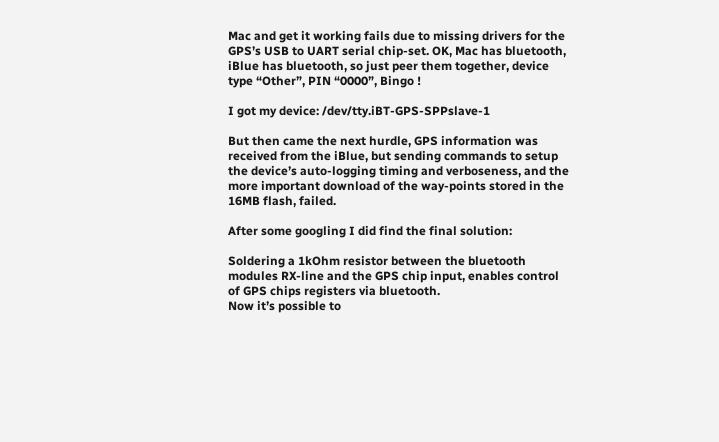Mac and get it working fails due to missing drivers for the GPS’s USB to UART serial chip-set. OK, Mac has bluetooth, iBlue has bluetooth, so just peer them together, device type “Other”, PIN “0000”, Bingo !

I got my device: /dev/tty.iBT-GPS-SPPslave-1

But then came the next hurdle, GPS information was received from the iBlue, but sending commands to setup the device’s auto-logging timing and verboseness, and the more important download of the way-points stored in the 16MB flash, failed.

After some googling I did find the final solution:

Soldering a 1kOhm resistor between the bluetooth modules RX-line and the GPS chip input, enables control of GPS chips registers via bluetooth.
Now it’s possible to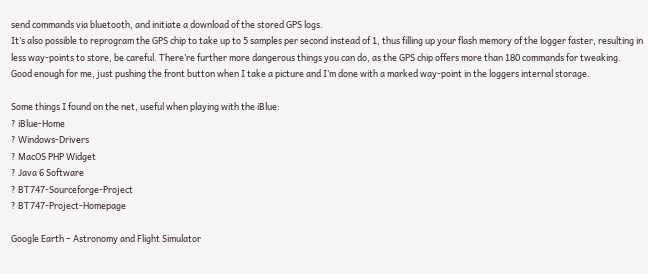send commands via bluetooth, and initiate a download of the stored GPS logs.
It’s also possible to reprogram the GPS chip to take up to 5 samples per second instead of 1, thus filling up your flash memory of the logger faster, resulting in less way-points to store, be careful. There’re further more dangerous things you can do, as the GPS chip offers more than 180 commands for tweaking.
Good enough for me, just pushing the front button when I take a picture and I’m done with a marked way-point in the loggers internal storage.

Some things I found on the net, useful when playing with the iBlue:
? iBlue-Home
? Windows-Drivers
? MacOS PHP Widget
? Java 6 Software
? BT747-Sourceforge-Project
? BT747-Project-Homepage

Google Earth – Astronomy and Flight Simulator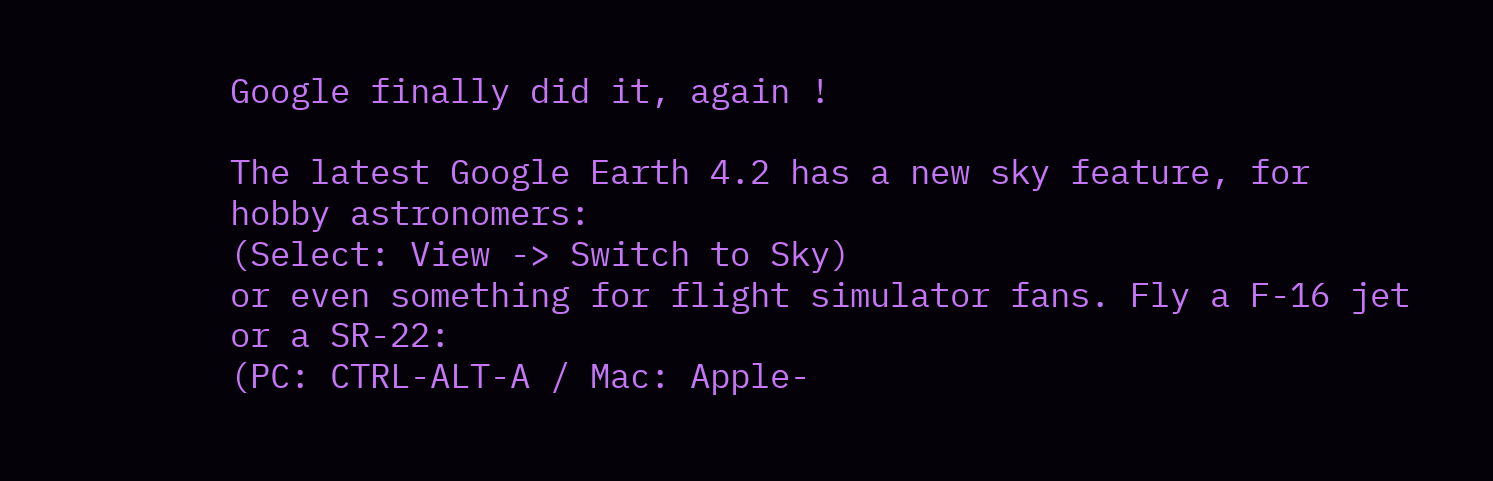Google finally did it, again !

The latest Google Earth 4.2 has a new sky feature, for hobby astronomers:
(Select: View -> Switch to Sky)
or even something for flight simulator fans. Fly a F-16 jet or a SR-22:
(PC: CTRL-ALT-A / Mac: Apple-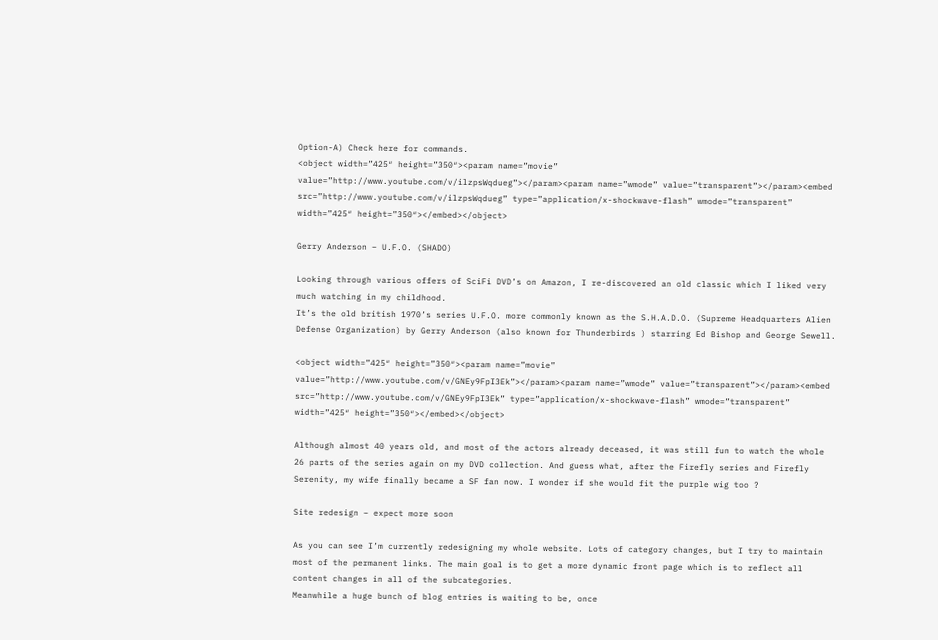Option-A) Check here for commands.
<object width=”425″ height=”350″><param name=”movie” value=”http://www.youtube.com/v/ilzpsWqdueg”></param><param name=”wmode” value=”transparent”></param><embed src=”http://www.youtube.com/v/ilzpsWqdueg” type=”application/x-shockwave-flash” wmode=”transparent” width=”425″ height=”350″></embed></object>

Gerry Anderson – U.F.O. (SHADO)

Looking through various offers of SciFi DVD’s on Amazon, I re-discovered an old classic which I liked very much watching in my childhood.
It’s the old british 1970’s series U.F.O. more commonly known as the S.H.A.D.O. (Supreme Headquarters Alien Defense Organization) by Gerry Anderson (also known for Thunderbirds ) starring Ed Bishop and George Sewell.

<object width=”425″ height=”350″><param name=”movie” value=”http://www.youtube.com/v/GNEy9FpI3Ek”></param><param name=”wmode” value=”transparent”></param><embed src=”http://www.youtube.com/v/GNEy9FpI3Ek” type=”application/x-shockwave-flash” wmode=”transparent” width=”425″ height=”350″></embed></object>

Although almost 40 years old, and most of the actors already deceased, it was still fun to watch the whole 26 parts of the series again on my DVD collection. And guess what, after the Firefly series and Firefly Serenity, my wife finally became a SF fan now. I wonder if she would fit the purple wig too ?

Site redesign – expect more soon

As you can see I’m currently redesigning my whole website. Lots of category changes, but I try to maintain most of the permanent links. The main goal is to get a more dynamic front page which is to reflect all content changes in all of the subcategories.
Meanwhile a huge bunch of blog entries is waiting to be, once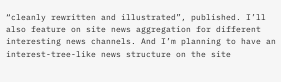“cleanly rewritten and illustrated”, published. I’ll also feature on site news aggregation for different interesting news channels. And I’m planning to have an interest-tree-like news structure on the site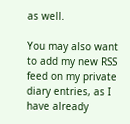as well.

You may also want to add my new RSS feed on my private diary entries, as I have already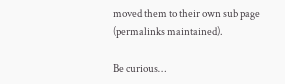moved them to their own sub page (permalinks maintained).

Be curious…